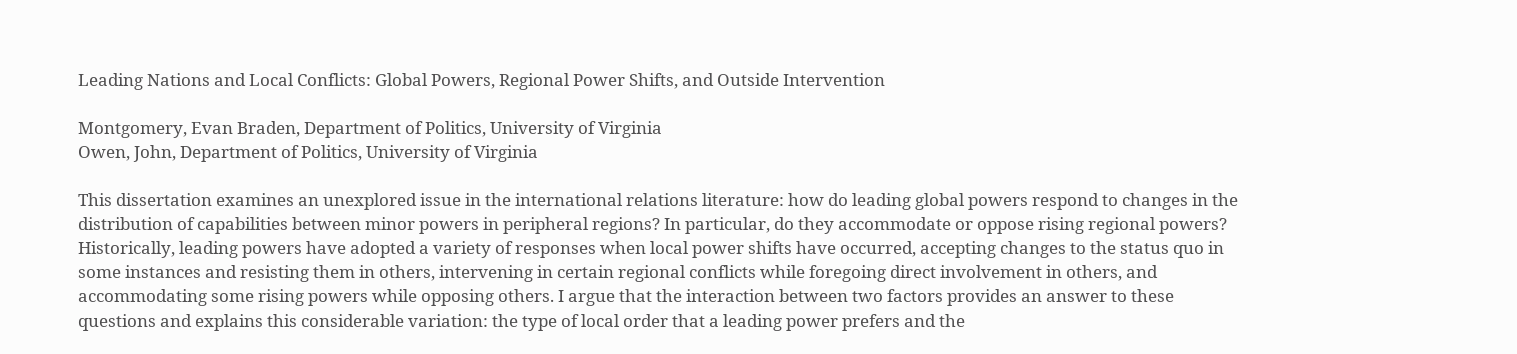Leading Nations and Local Conflicts: Global Powers, Regional Power Shifts, and Outside Intervention

Montgomery, Evan Braden, Department of Politics, University of Virginia
Owen, John, Department of Politics, University of Virginia

This dissertation examines an unexplored issue in the international relations literature: how do leading global powers respond to changes in the distribution of capabilities between minor powers in peripheral regions? In particular, do they accommodate or oppose rising regional powers? Historically, leading powers have adopted a variety of responses when local power shifts have occurred, accepting changes to the status quo in some instances and resisting them in others, intervening in certain regional conflicts while foregoing direct involvement in others, and accommodating some rising powers while opposing others. I argue that the interaction between two factors provides an answer to these questions and explains this considerable variation: the type of local order that a leading power prefers and the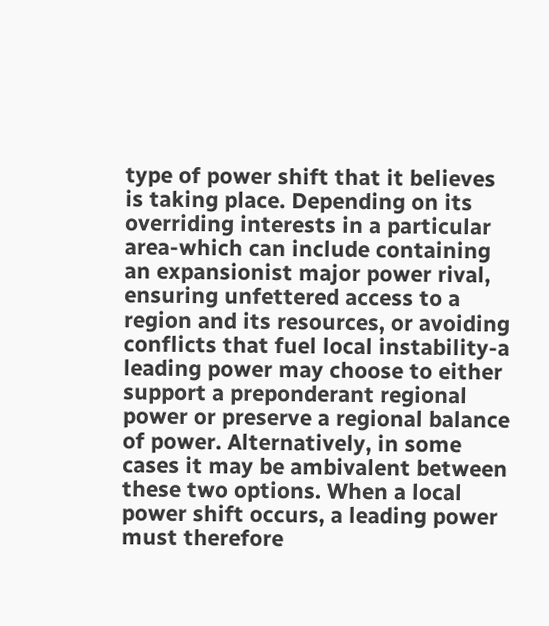type of power shift that it believes is taking place. Depending on its overriding interests in a particular area-which can include containing an expansionist major power rival, ensuring unfettered access to a region and its resources, or avoiding conflicts that fuel local instability-a leading power may choose to either support a preponderant regional power or preserve a regional balance of power. Alternatively, in some cases it may be ambivalent between these two options. When a local power shift occurs, a leading power must therefore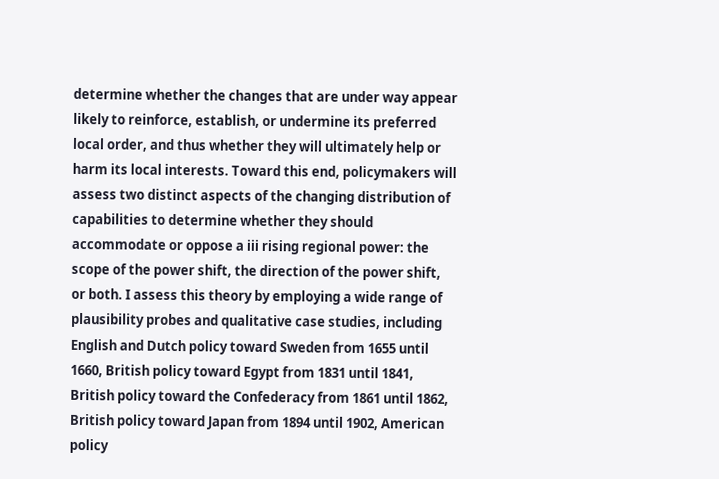determine whether the changes that are under way appear likely to reinforce, establish, or undermine its preferred local order, and thus whether they will ultimately help or harm its local interests. Toward this end, policymakers will assess two distinct aspects of the changing distribution of capabilities to determine whether they should accommodate or oppose a iii rising regional power: the scope of the power shift, the direction of the power shift, or both. I assess this theory by employing a wide range of plausibility probes and qualitative case studies, including English and Dutch policy toward Sweden from 1655 until 1660, British policy toward Egypt from 1831 until 1841, British policy toward the Confederacy from 1861 until 1862, British policy toward Japan from 1894 until 1902, American policy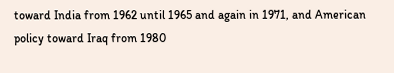toward India from 1962 until 1965 and again in 1971, and American policy toward Iraq from 1980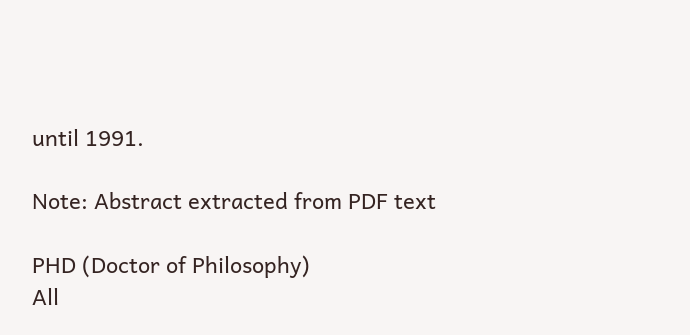until 1991.

Note: Abstract extracted from PDF text

PHD (Doctor of Philosophy)
All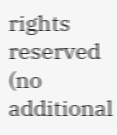rights reserved (no additional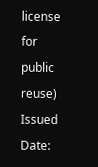license for public reuse)
Issued Date: